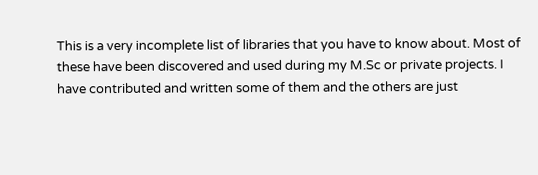This is a very incomplete list of libraries that you have to know about. Most of these have been discovered and used during my M.Sc or private projects. I have contributed and written some of them and the others are just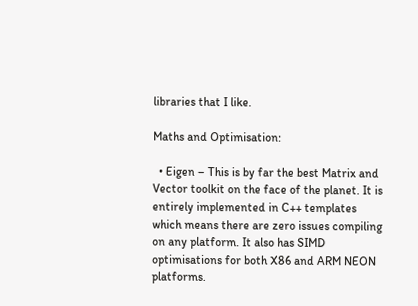libraries that I like.

Maths and Optimisation:

  • Eigen – This is by far the best Matrix and Vector toolkit on the face of the planet. It is entirely implemented in C++ templates which means there are zero issues compiling on any platform. It also has SIMD optimisations for both X86 and ARM NEON platforms.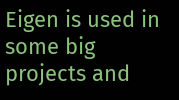Eigen is used in some big projects and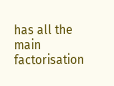has all the main factorisation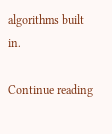algorithms built in.

Continue reading